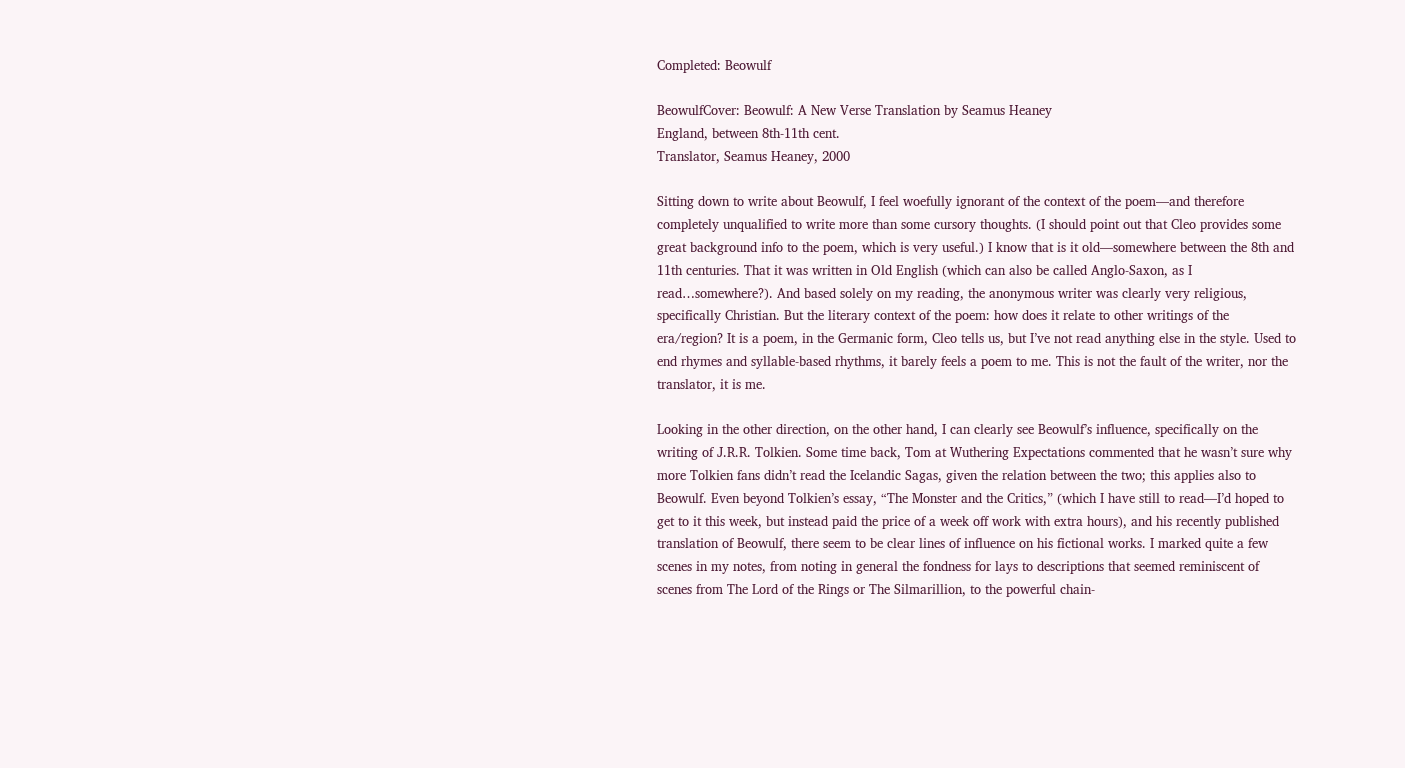Completed: Beowulf

BeowulfCover: Beowulf: A New Verse Translation by Seamus Heaney
England, between 8th-11th cent.
Translator, Seamus Heaney, 2000

Sitting down to write about Beowulf, I feel woefully ignorant of the context of the poem—and therefore completely unqualified to write more than some cursory thoughts. (I should point out that Cleo provides some great background info to the poem, which is very useful.) I know that is it old—somewhere between the 8th and 11th centuries. That it was written in Old English (which can also be called Anglo-Saxon, as I read…somewhere?). And based solely on my reading, the anonymous writer was clearly very religious, specifically Christian. But the literary context of the poem: how does it relate to other writings of the era/region? It is a poem, in the Germanic form, Cleo tells us, but I’ve not read anything else in the style. Used to end rhymes and syllable-based rhythms, it barely feels a poem to me. This is not the fault of the writer, nor the translator, it is me.

Looking in the other direction, on the other hand, I can clearly see Beowulf’s influence, specifically on the writing of J.R.R. Tolkien. Some time back, Tom at Wuthering Expectations commented that he wasn’t sure why more Tolkien fans didn’t read the Icelandic Sagas, given the relation between the two; this applies also to Beowulf. Even beyond Tolkien’s essay, “The Monster and the Critics,” (which I have still to read—I’d hoped to get to it this week, but instead paid the price of a week off work with extra hours), and his recently published translation of Beowulf, there seem to be clear lines of influence on his fictional works. I marked quite a few scenes in my notes, from noting in general the fondness for lays to descriptions that seemed reminiscent of scenes from The Lord of the Rings or The Silmarillion, to the powerful chain-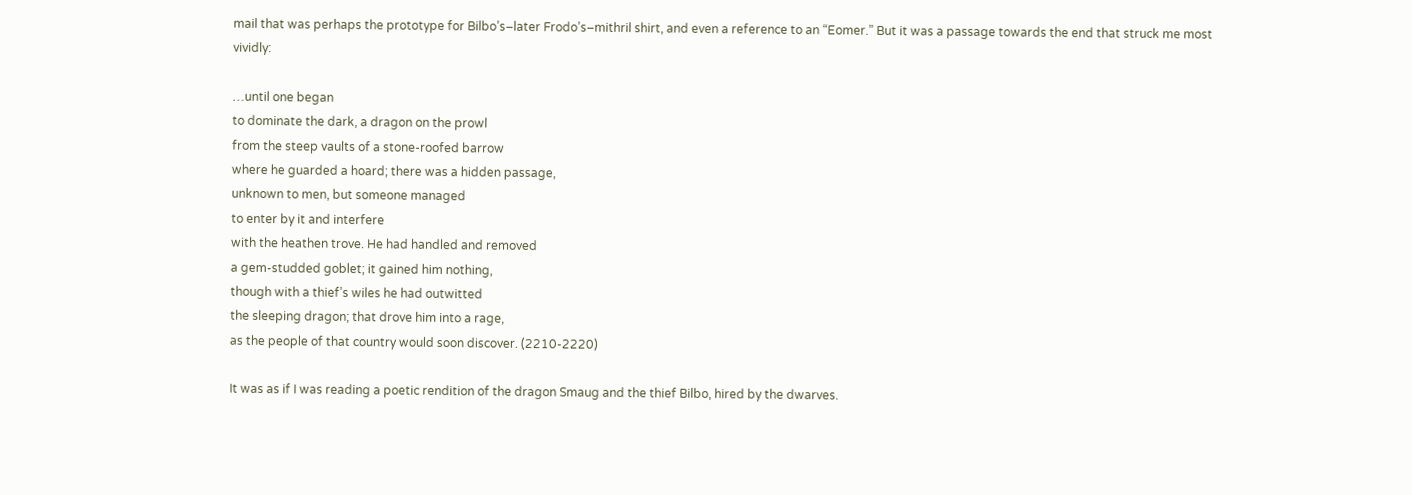mail that was perhaps the prototype for Bilbo’s–later Frodo’s–mithril shirt, and even a reference to an “Eomer.” But it was a passage towards the end that struck me most vividly:

…until one began
to dominate the dark, a dragon on the prowl
from the steep vaults of a stone-roofed barrow
where he guarded a hoard; there was a hidden passage,
unknown to men, but someone managed
to enter by it and interfere
with the heathen trove. He had handled and removed
a gem-studded goblet; it gained him nothing,
though with a thief’s wiles he had outwitted
the sleeping dragon; that drove him into a rage,
as the people of that country would soon discover. (2210-2220)

It was as if I was reading a poetic rendition of the dragon Smaug and the thief Bilbo, hired by the dwarves.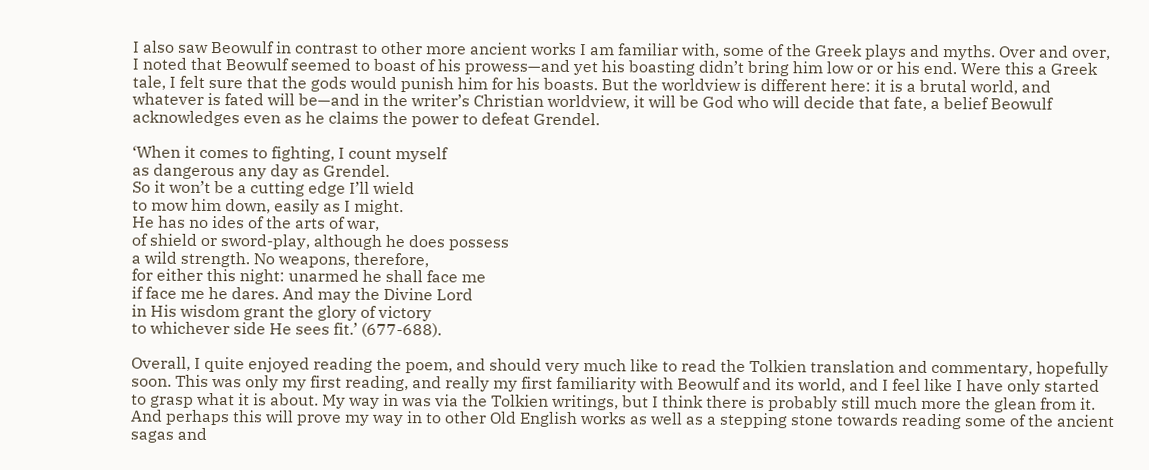I also saw Beowulf in contrast to other more ancient works I am familiar with, some of the Greek plays and myths. Over and over, I noted that Beowulf seemed to boast of his prowess—and yet his boasting didn’t bring him low or or his end. Were this a Greek tale, I felt sure that the gods would punish him for his boasts. But the worldview is different here: it is a brutal world, and whatever is fated will be—and in the writer’s Christian worldview, it will be God who will decide that fate, a belief Beowulf acknowledges even as he claims the power to defeat Grendel.

‘When it comes to fighting, I count myself
as dangerous any day as Grendel.
So it won’t be a cutting edge I’ll wield
to mow him down, easily as I might.
He has no ides of the arts of war,
of shield or sword-play, although he does possess
a wild strength. No weapons, therefore,
for either this night: unarmed he shall face me
if face me he dares. And may the Divine Lord
in His wisdom grant the glory of victory
to whichever side He sees fit.’ (677-688).

Overall, I quite enjoyed reading the poem, and should very much like to read the Tolkien translation and commentary, hopefully soon. This was only my first reading, and really my first familiarity with Beowulf and its world, and I feel like I have only started to grasp what it is about. My way in was via the Tolkien writings, but I think there is probably still much more the glean from it. And perhaps this will prove my way in to other Old English works as well as a stepping stone towards reading some of the ancient sagas and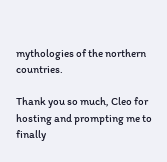mythologies of the northern countries.

Thank you so much, Cleo for hosting and prompting me to finally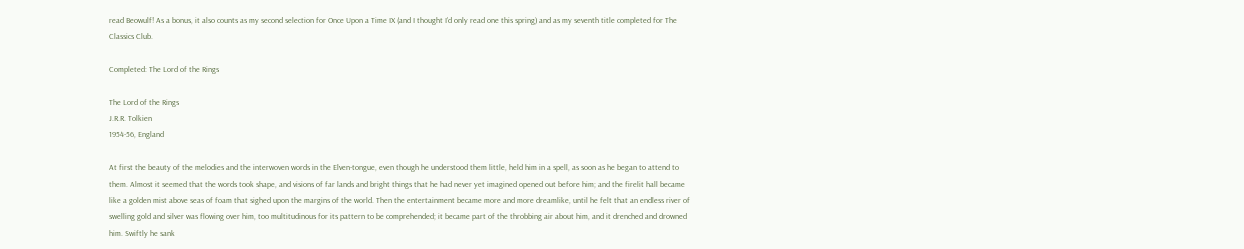read Beowulf! As a bonus, it also counts as my second selection for Once Upon a Time IX (and I thought I’d only read one this spring) and as my seventh title completed for The Classics Club.

Completed: The Lord of the Rings

The Lord of the Rings
J.R.R. Tolkien
1954-56, England

At first the beauty of the melodies and the interwoven words in the Elven-tongue, even though he understood them little, held him in a spell, as soon as he began to attend to them. Almost it seemed that the words took shape, and visions of far lands and bright things that he had never yet imagined opened out before him; and the firelit hall became like a golden mist above seas of foam that sighed upon the margins of the world. Then the entertainment became more and more dreamlike, until he felt that an endless river of swelling gold and silver was flowing over him, too multitudinous for its pattern to be comprehended; it became part of the throbbing air about him, and it drenched and drowned him. Swiftly he sank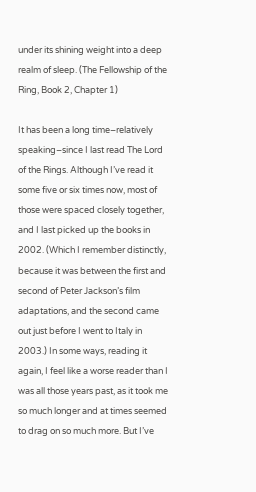under its shining weight into a deep realm of sleep. (The Fellowship of the Ring, Book 2, Chapter 1)

It has been a long time–relatively speaking–since I last read The Lord of the Rings. Although I’ve read it some five or six times now, most of those were spaced closely together, and I last picked up the books in 2002. (Which I remember distinctly, because it was between the first and second of Peter Jackson’s film adaptations, and the second came out just before I went to Italy in 2003.) In some ways, reading it again, I feel like a worse reader than I was all those years past, as it took me so much longer and at times seemed to drag on so much more. But I’ve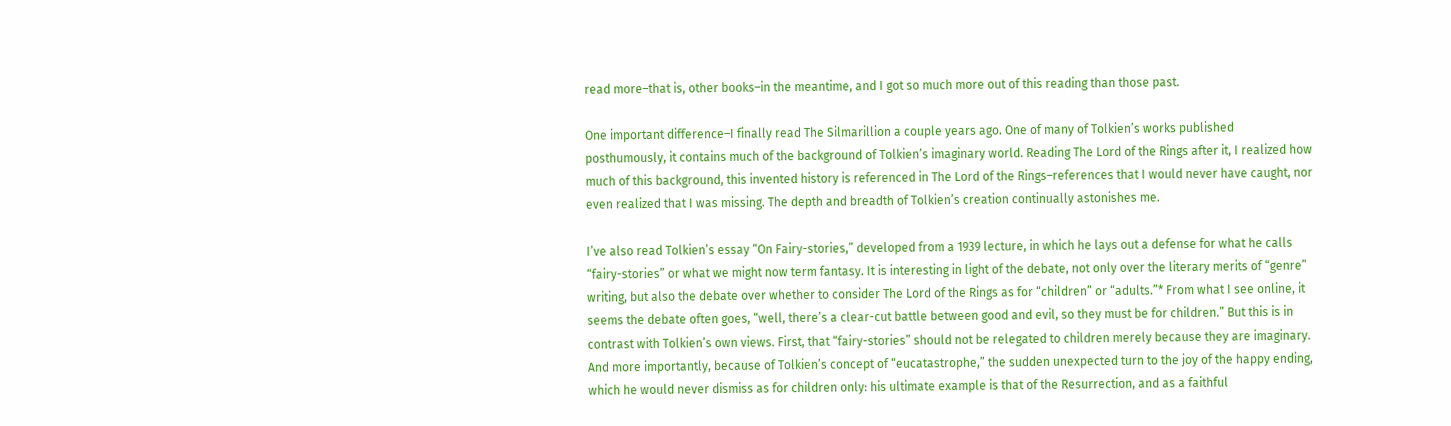read more–that is, other books–in the meantime, and I got so much more out of this reading than those past.

One important difference–I finally read The Silmarillion a couple years ago. One of many of Tolkien’s works published posthumously, it contains much of the background of Tolkien’s imaginary world. Reading The Lord of the Rings after it, I realized how much of this background, this invented history is referenced in The Lord of the Rings–references that I would never have caught, nor even realized that I was missing. The depth and breadth of Tolkien’s creation continually astonishes me.

I’ve also read Tolkien’s essay “On Fairy-stories,” developed from a 1939 lecture, in which he lays out a defense for what he calls “fairy-stories” or what we might now term fantasy. It is interesting in light of the debate, not only over the literary merits of “genre” writing, but also the debate over whether to consider The Lord of the Rings as for “children” or “adults.”* From what I see online, it seems the debate often goes, “well, there’s a clear-cut battle between good and evil, so they must be for children.” But this is in contrast with Tolkien’s own views. First, that “fairy-stories” should not be relegated to children merely because they are imaginary. And more importantly, because of Tolkien’s concept of “eucatastrophe,” the sudden unexpected turn to the joy of the happy ending, which he would never dismiss as for children only: his ultimate example is that of the Resurrection, and as a faithful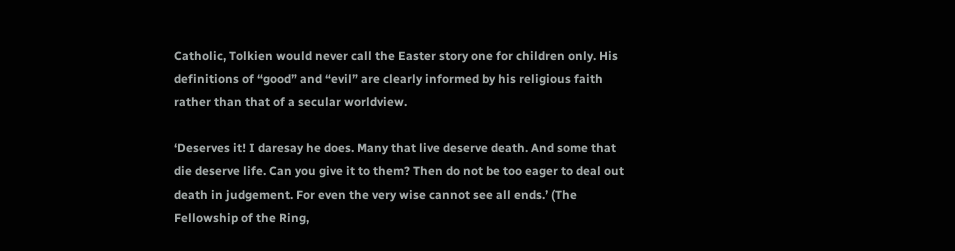Catholic, Tolkien would never call the Easter story one for children only. His definitions of “good” and “evil” are clearly informed by his religious faith rather than that of a secular worldview.

‘Deserves it! I daresay he does. Many that live deserve death. And some that die deserve life. Can you give it to them? Then do not be too eager to deal out death in judgement. For even the very wise cannot see all ends.’ (The Fellowship of the Ring,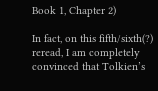Book 1, Chapter 2)

In fact, on this fifth/sixth(?) reread, I am completely convinced that Tolkien’s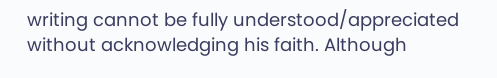writing cannot be fully understood/appreciated without acknowledging his faith. Although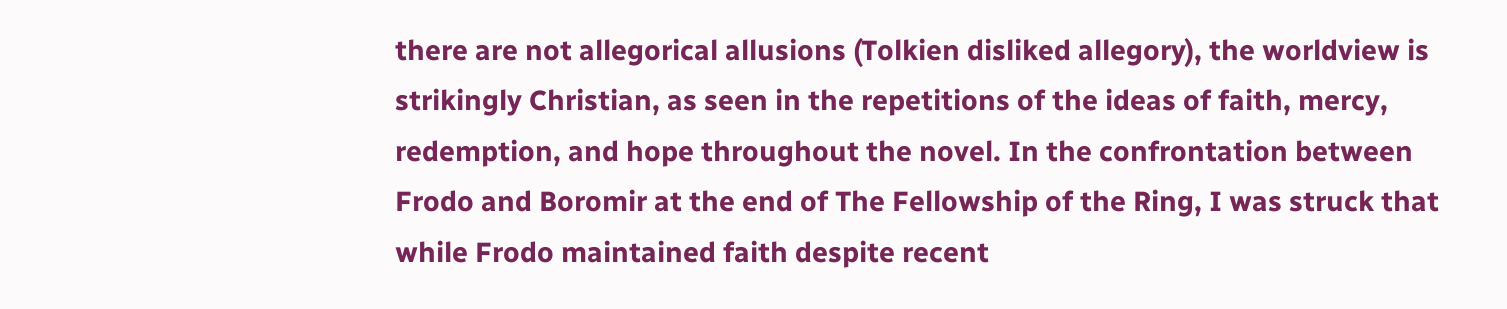there are not allegorical allusions (Tolkien disliked allegory), the worldview is strikingly Christian, as seen in the repetitions of the ideas of faith, mercy, redemption, and hope throughout the novel. In the confrontation between Frodo and Boromir at the end of The Fellowship of the Ring, I was struck that while Frodo maintained faith despite recent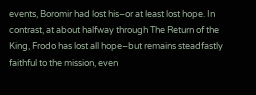events, Boromir had lost his–or at least lost hope. In contrast, at about halfway through The Return of the King, Frodo has lost all hope–but remains steadfastly faithful to the mission, even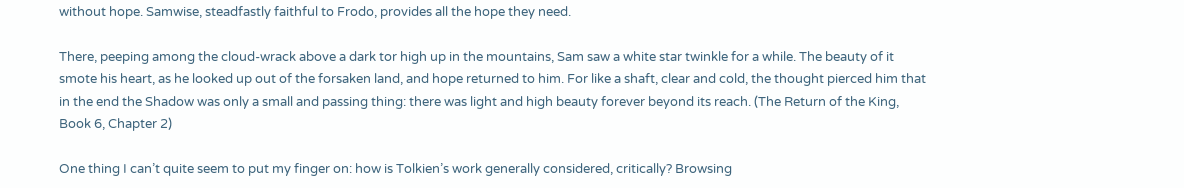without hope. Samwise, steadfastly faithful to Frodo, provides all the hope they need.

There, peeping among the cloud-wrack above a dark tor high up in the mountains, Sam saw a white star twinkle for a while. The beauty of it smote his heart, as he looked up out of the forsaken land, and hope returned to him. For like a shaft, clear and cold, the thought pierced him that in the end the Shadow was only a small and passing thing: there was light and high beauty forever beyond its reach. (The Return of the King, Book 6, Chapter 2)

One thing I can’t quite seem to put my finger on: how is Tolkien’s work generally considered, critically? Browsing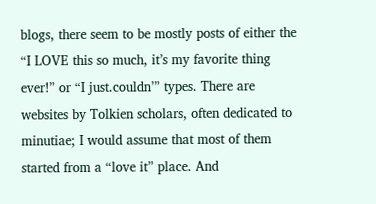blogs, there seem to be mostly posts of either the “I LOVE this so much, it’s my favorite thing ever!” or “I just.couldn’” types. There are websites by Tolkien scholars, often dedicated to minutiae; I would assume that most of them started from a “love it” place. And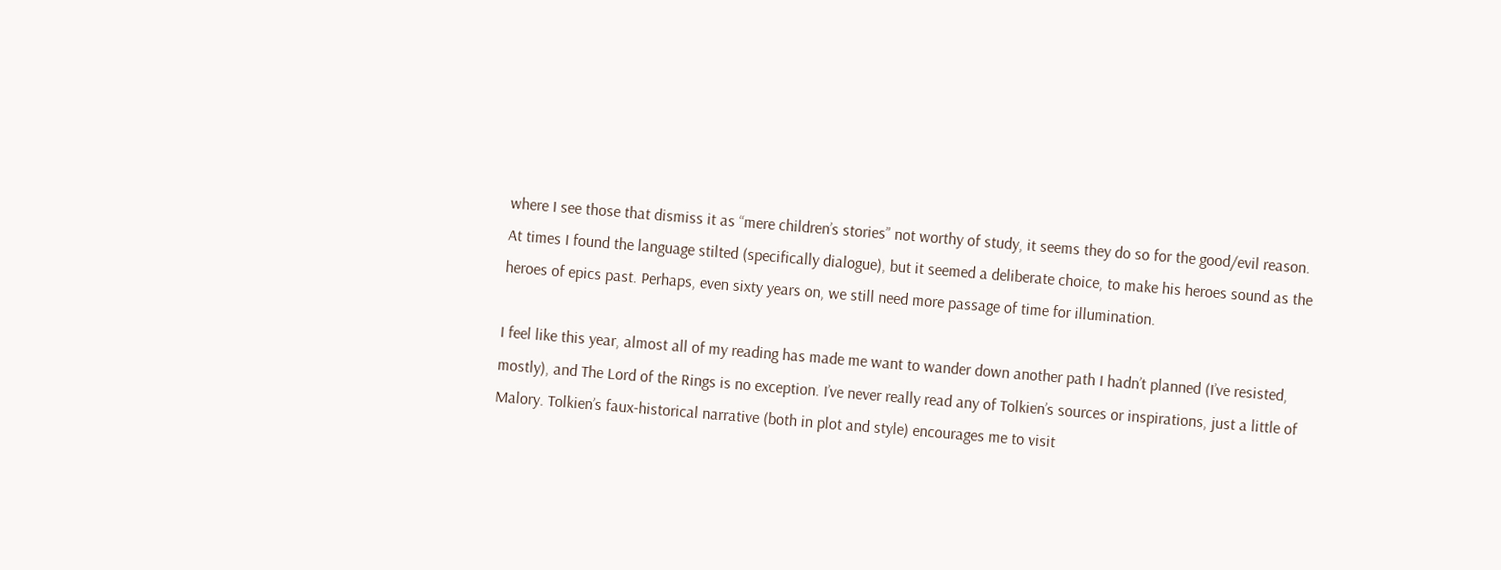where I see those that dismiss it as “mere children’s stories” not worthy of study, it seems they do so for the good/evil reason. At times I found the language stilted (specifically dialogue), but it seemed a deliberate choice, to make his heroes sound as the heroes of epics past. Perhaps, even sixty years on, we still need more passage of time for illumination.

I feel like this year, almost all of my reading has made me want to wander down another path I hadn’t planned (I’ve resisted, mostly), and The Lord of the Rings is no exception. I’ve never really read any of Tolkien’s sources or inspirations, just a little of Malory. Tolkien’s faux-historical narrative (both in plot and style) encourages me to visit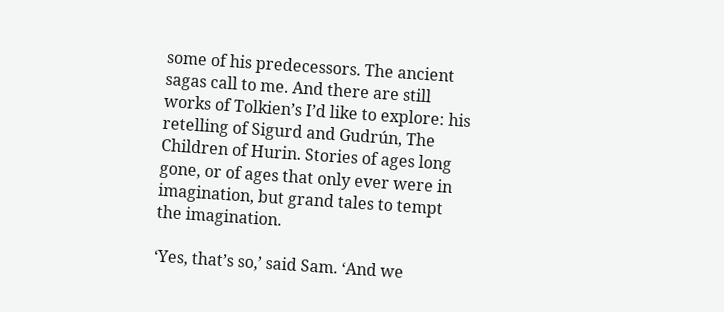some of his predecessors. The ancient sagas call to me. And there are still works of Tolkien’s I’d like to explore: his retelling of Sigurd and Gudrún, The Children of Hurin. Stories of ages long gone, or of ages that only ever were in imagination, but grand tales to tempt the imagination.

‘Yes, that’s so,’ said Sam. ‘And we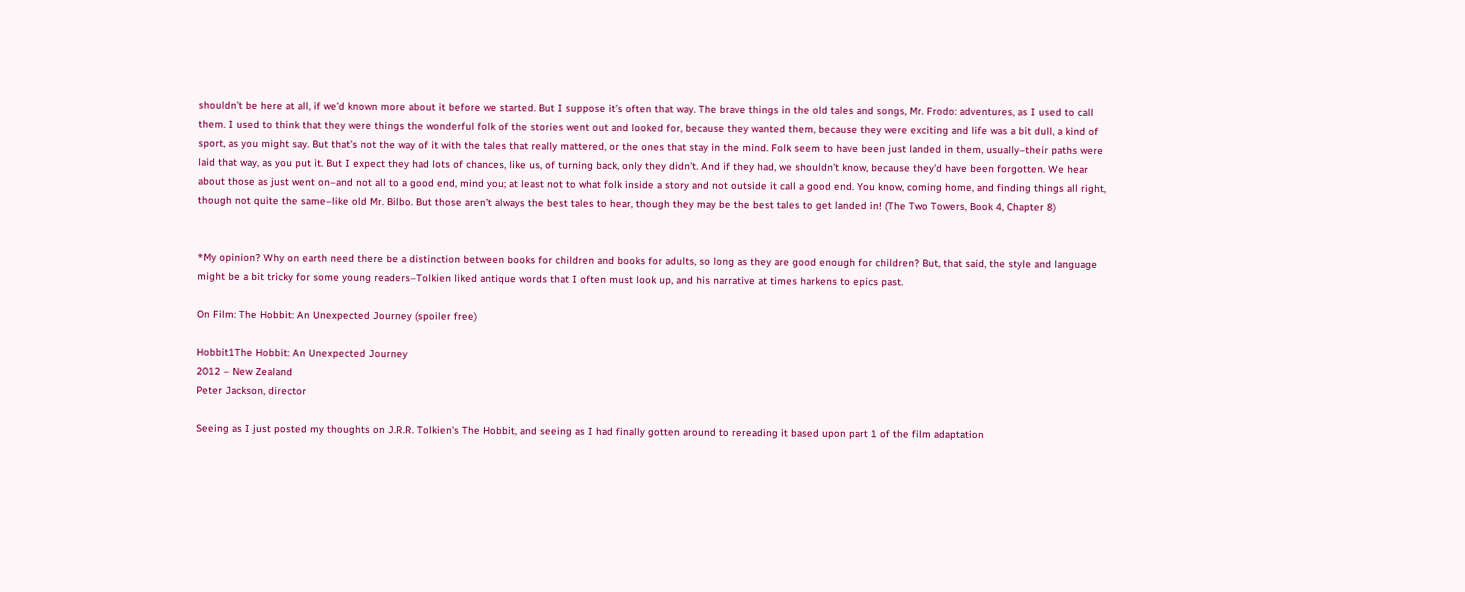shouldn’t be here at all, if we’d known more about it before we started. But I suppose it’s often that way. The brave things in the old tales and songs, Mr. Frodo: adventures, as I used to call them. I used to think that they were things the wonderful folk of the stories went out and looked for, because they wanted them, because they were exciting and life was a bit dull, a kind of sport, as you might say. But that’s not the way of it with the tales that really mattered, or the ones that stay in the mind. Folk seem to have been just landed in them, usually–their paths were laid that way, as you put it. But I expect they had lots of chances, like us, of turning back, only they didn’t. And if they had, we shouldn’t know, because they’d have been forgotten. We hear about those as just went on–and not all to a good end, mind you; at least not to what folk inside a story and not outside it call a good end. You know, coming home, and finding things all right, though not quite the same–like old Mr. Bilbo. But those aren’t always the best tales to hear, though they may be the best tales to get landed in! (The Two Towers, Book 4, Chapter 8)


*My opinion? Why on earth need there be a distinction between books for children and books for adults, so long as they are good enough for children? But, that said, the style and language might be a bit tricky for some young readers–Tolkien liked antique words that I often must look up, and his narrative at times harkens to epics past.

On Film: The Hobbit: An Unexpected Journey (spoiler free)

Hobbit1The Hobbit: An Unexpected Journey
2012 – New Zealand
Peter Jackson, director

Seeing as I just posted my thoughts on J.R.R. Tolkien’s The Hobbit, and seeing as I had finally gotten around to rereading it based upon part 1 of the film adaptation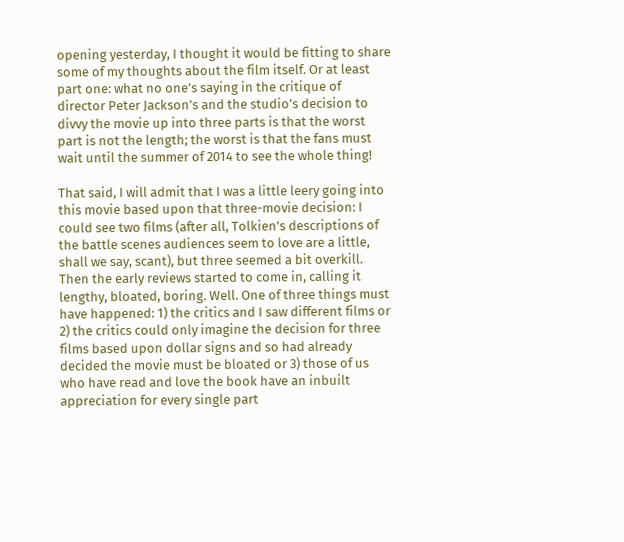opening yesterday, I thought it would be fitting to share some of my thoughts about the film itself. Or at least part one: what no one’s saying in the critique of director Peter Jackson’s and the studio’s decision to divvy the movie up into three parts is that the worst part is not the length; the worst is that the fans must wait until the summer of 2014 to see the whole thing!

That said, I will admit that I was a little leery going into this movie based upon that three-movie decision: I could see two films (after all, Tolkien’s descriptions of the battle scenes audiences seem to love are a little, shall we say, scant), but three seemed a bit overkill. Then the early reviews started to come in, calling it lengthy, bloated, boring. Well. One of three things must have happened: 1) the critics and I saw different films or 2) the critics could only imagine the decision for three films based upon dollar signs and so had already decided the movie must be bloated or 3) those of us who have read and love the book have an inbuilt appreciation for every single part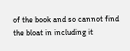of the book and so cannot find the bloat in including it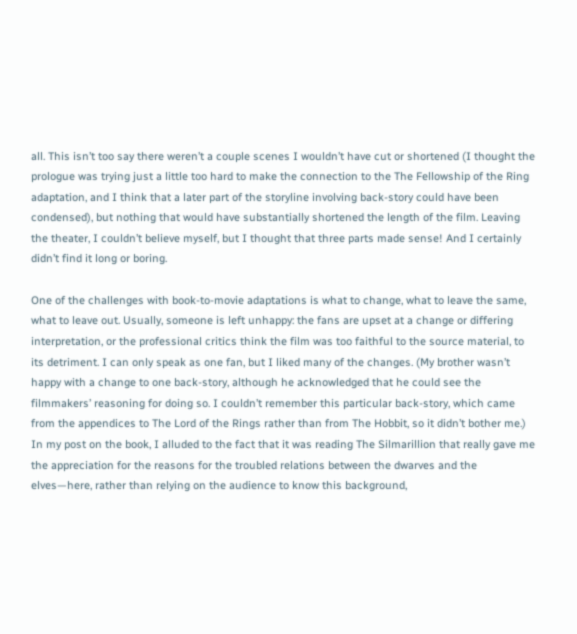all. This isn’t too say there weren’t a couple scenes I wouldn’t have cut or shortened (I thought the prologue was trying just a little too hard to make the connection to the The Fellowship of the Ring adaptation, and I think that a later part of the storyline involving back-story could have been condensed), but nothing that would have substantially shortened the length of the film. Leaving the theater, I couldn’t believe myself, but I thought that three parts made sense! And I certainly didn’t find it long or boring.

One of the challenges with book-to-movie adaptations is what to change, what to leave the same, what to leave out. Usually, someone is left unhappy: the fans are upset at a change or differing interpretation, or the professional critics think the film was too faithful to the source material, to its detriment. I can only speak as one fan, but I liked many of the changes. (My brother wasn’t happy with a change to one back-story, although he acknowledged that he could see the filmmakers’ reasoning for doing so. I couldn’t remember this particular back-story, which came from the appendices to The Lord of the Rings rather than from The Hobbit, so it didn’t bother me.) In my post on the book, I alluded to the fact that it was reading The Silmarillion that really gave me the appreciation for the reasons for the troubled relations between the dwarves and the elves—here, rather than relying on the audience to know this background,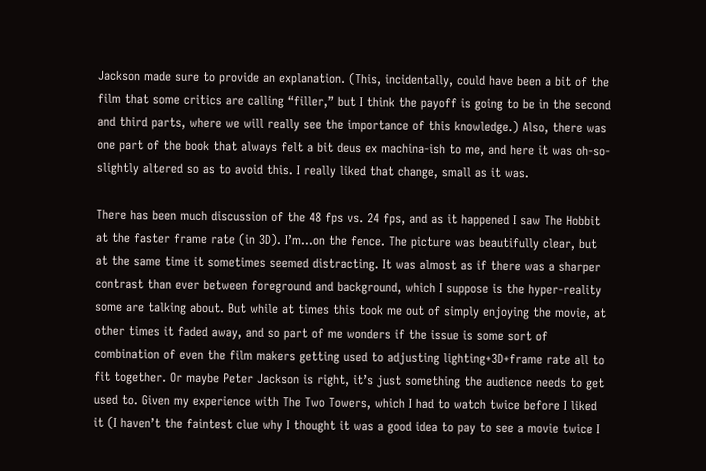Jackson made sure to provide an explanation. (This, incidentally, could have been a bit of the film that some critics are calling “filler,” but I think the payoff is going to be in the second and third parts, where we will really see the importance of this knowledge.) Also, there was one part of the book that always felt a bit deus ex machina-ish to me, and here it was oh-so-slightly altered so as to avoid this. I really liked that change, small as it was.

There has been much discussion of the 48 fps vs. 24 fps, and as it happened I saw The Hobbit at the faster frame rate (in 3D). I’m…on the fence. The picture was beautifully clear, but at the same time it sometimes seemed distracting. It was almost as if there was a sharper contrast than ever between foreground and background, which I suppose is the hyper-reality some are talking about. But while at times this took me out of simply enjoying the movie, at other times it faded away, and so part of me wonders if the issue is some sort of combination of even the film makers getting used to adjusting lighting+3D+frame rate all to fit together. Or maybe Peter Jackson is right, it’s just something the audience needs to get used to. Given my experience with The Two Towers, which I had to watch twice before I liked it (I haven’t the faintest clue why I thought it was a good idea to pay to see a movie twice I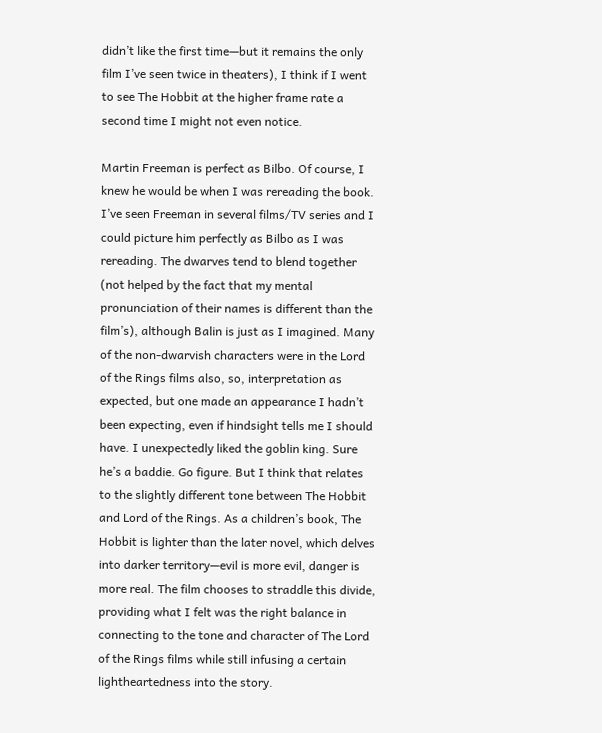didn’t like the first time—but it remains the only film I’ve seen twice in theaters), I think if I went to see The Hobbit at the higher frame rate a second time I might not even notice.

Martin Freeman is perfect as Bilbo. Of course, I knew he would be when I was rereading the book. I’ve seen Freeman in several films/TV series and I could picture him perfectly as Bilbo as I was rereading. The dwarves tend to blend together (not helped by the fact that my mental pronunciation of their names is different than the film’s), although Balin is just as I imagined. Many of the non-dwarvish characters were in the Lord of the Rings films also, so, interpretation as expected, but one made an appearance I hadn’t been expecting, even if hindsight tells me I should have. I unexpectedly liked the goblin king. Sure he’s a baddie. Go figure. But I think that relates to the slightly different tone between The Hobbit and Lord of the Rings. As a children’s book, The Hobbit is lighter than the later novel, which delves into darker territory—evil is more evil, danger is more real. The film chooses to straddle this divide, providing what I felt was the right balance in connecting to the tone and character of The Lord of the Rings films while still infusing a certain lightheartedness into the story.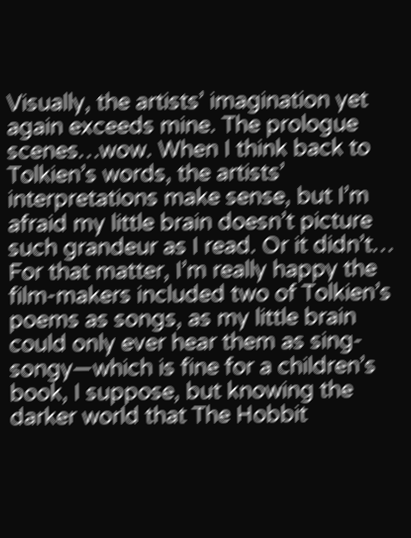Visually, the artists’ imagination yet again exceeds mine. The prologue scenes…wow. When I think back to Tolkien’s words, the artists’ interpretations make sense, but I’m afraid my little brain doesn’t picture such grandeur as I read. Or it didn’t… For that matter, I’m really happy the film-makers included two of Tolkien’s poems as songs, as my little brain could only ever hear them as sing-songy—which is fine for a children’s book, I suppose, but knowing the darker world that The Hobbit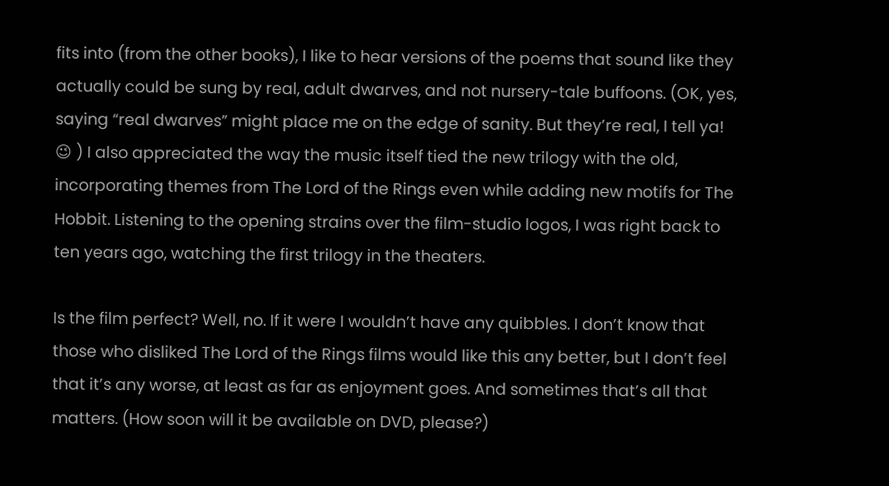fits into (from the other books), I like to hear versions of the poems that sound like they actually could be sung by real, adult dwarves, and not nursery-tale buffoons. (OK, yes, saying “real dwarves” might place me on the edge of sanity. But they’re real, I tell ya! 😉 ) I also appreciated the way the music itself tied the new trilogy with the old, incorporating themes from The Lord of the Rings even while adding new motifs for The Hobbit. Listening to the opening strains over the film-studio logos, I was right back to ten years ago, watching the first trilogy in the theaters.

Is the film perfect? Well, no. If it were I wouldn’t have any quibbles. I don’t know that those who disliked The Lord of the Rings films would like this any better, but I don’t feel that it’s any worse, at least as far as enjoyment goes. And sometimes that’s all that matters. (How soon will it be available on DVD, please?)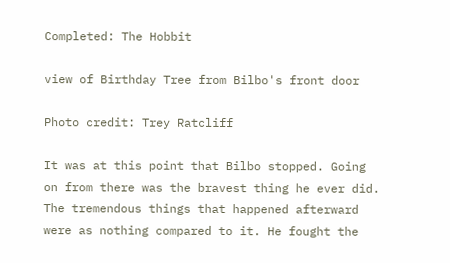Completed: The Hobbit

view of Birthday Tree from Bilbo's front door

Photo credit: Trey Ratcliff

It was at this point that Bilbo stopped. Going on from there was the bravest thing he ever did. The tremendous things that happened afterward were as nothing compared to it. He fought the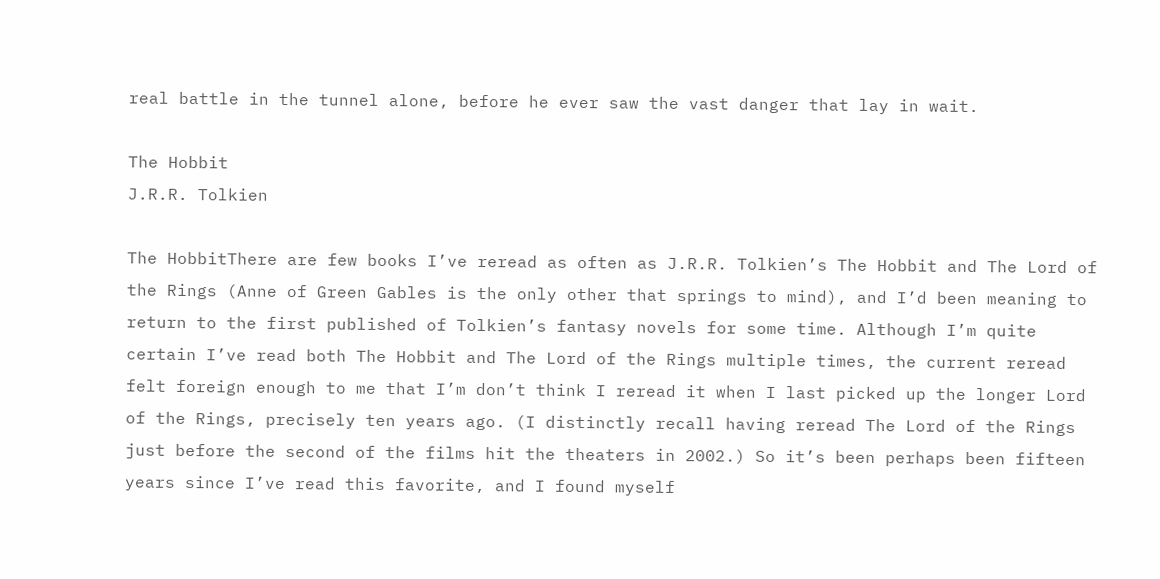real battle in the tunnel alone, before he ever saw the vast danger that lay in wait.

The Hobbit
J.R.R. Tolkien

The HobbitThere are few books I’ve reread as often as J.R.R. Tolkien’s The Hobbit and The Lord of the Rings (Anne of Green Gables is the only other that springs to mind), and I’d been meaning to return to the first published of Tolkien’s fantasy novels for some time. Although I’m quite certain I’ve read both The Hobbit and The Lord of the Rings multiple times, the current reread felt foreign enough to me that I’m don’t think I reread it when I last picked up the longer Lord of the Rings, precisely ten years ago. (I distinctly recall having reread The Lord of the Rings just before the second of the films hit the theaters in 2002.) So it’s been perhaps been fifteen years since I’ve read this favorite, and I found myself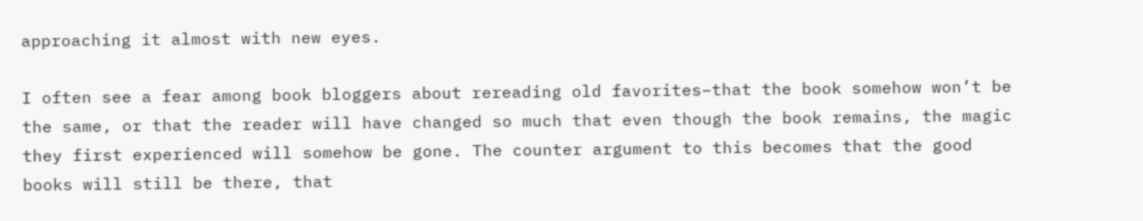approaching it almost with new eyes.

I often see a fear among book bloggers about rereading old favorites–that the book somehow won’t be the same, or that the reader will have changed so much that even though the book remains, the magic they first experienced will somehow be gone. The counter argument to this becomes that the good books will still be there, that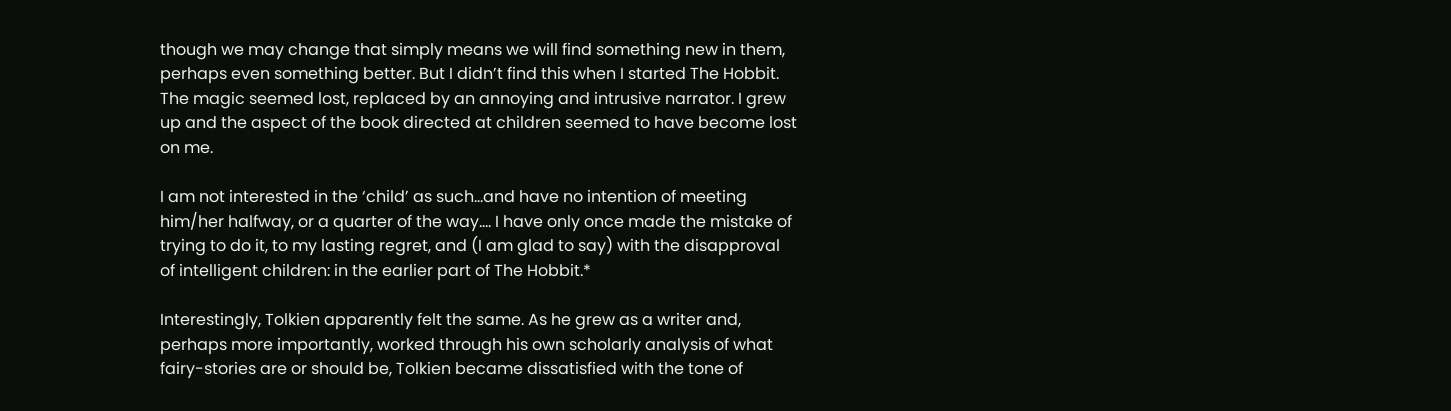though we may change that simply means we will find something new in them, perhaps even something better. But I didn’t find this when I started The Hobbit. The magic seemed lost, replaced by an annoying and intrusive narrator. I grew up and the aspect of the book directed at children seemed to have become lost on me.

I am not interested in the ‘child’ as such…and have no intention of meeting him/her halfway, or a quarter of the way…. I have only once made the mistake of trying to do it, to my lasting regret, and (I am glad to say) with the disapproval of intelligent children: in the earlier part of The Hobbit.*

Interestingly, Tolkien apparently felt the same. As he grew as a writer and, perhaps more importantly, worked through his own scholarly analysis of what fairy-stories are or should be, Tolkien became dissatisfied with the tone of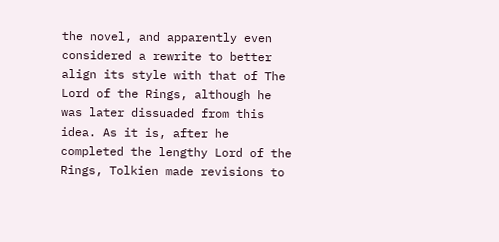the novel, and apparently even considered a rewrite to better align its style with that of The Lord of the Rings, although he was later dissuaded from this idea. As it is, after he completed the lengthy Lord of the Rings, Tolkien made revisions to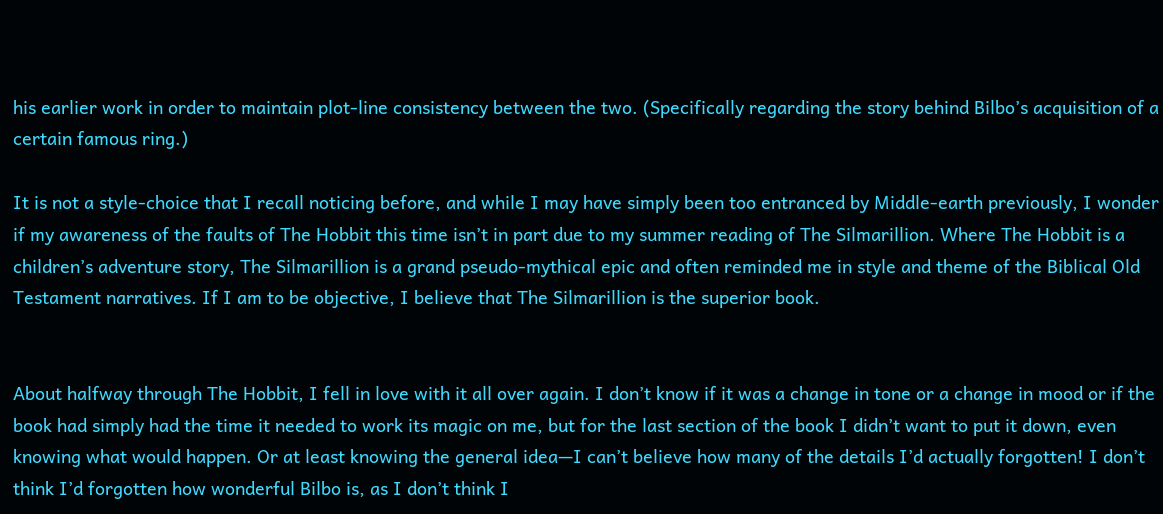his earlier work in order to maintain plot-line consistency between the two. (Specifically regarding the story behind Bilbo’s acquisition of a certain famous ring.)

It is not a style-choice that I recall noticing before, and while I may have simply been too entranced by Middle-earth previously, I wonder if my awareness of the faults of The Hobbit this time isn’t in part due to my summer reading of The Silmarillion. Where The Hobbit is a children’s adventure story, The Silmarillion is a grand pseudo-mythical epic and often reminded me in style and theme of the Biblical Old Testament narratives. If I am to be objective, I believe that The Silmarillion is the superior book.


About halfway through The Hobbit, I fell in love with it all over again. I don’t know if it was a change in tone or a change in mood or if the book had simply had the time it needed to work its magic on me, but for the last section of the book I didn’t want to put it down, even knowing what would happen. Or at least knowing the general idea—I can’t believe how many of the details I’d actually forgotten! I don’t think I’d forgotten how wonderful Bilbo is, as I don’t think I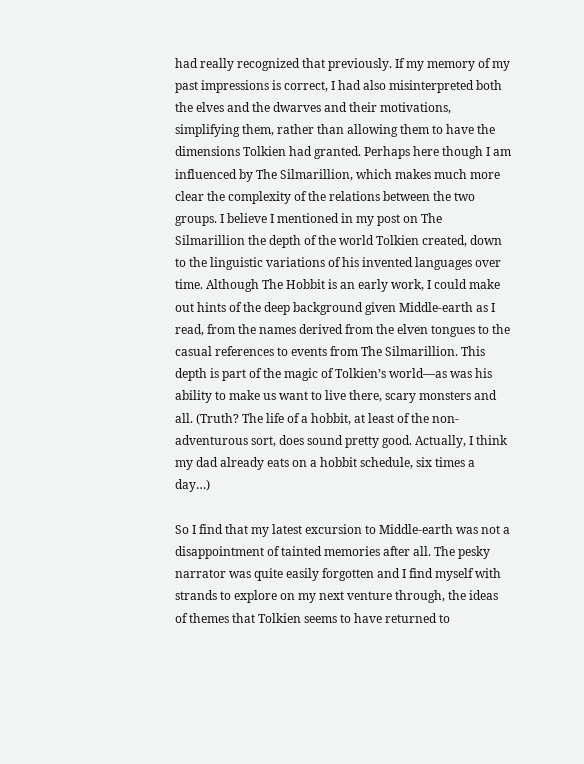had really recognized that previously. If my memory of my past impressions is correct, I had also misinterpreted both the elves and the dwarves and their motivations, simplifying them, rather than allowing them to have the dimensions Tolkien had granted. Perhaps here though I am influenced by The Silmarillion, which makes much more clear the complexity of the relations between the two groups. I believe I mentioned in my post on The Silmarillion the depth of the world Tolkien created, down to the linguistic variations of his invented languages over time. Although The Hobbit is an early work, I could make out hints of the deep background given Middle-earth as I read, from the names derived from the elven tongues to the casual references to events from The Silmarillion. This depth is part of the magic of Tolkien’s world—as was his ability to make us want to live there, scary monsters and all. (Truth? The life of a hobbit, at least of the non-adventurous sort, does sound pretty good. Actually, I think my dad already eats on a hobbit schedule, six times a day…)

So I find that my latest excursion to Middle-earth was not a disappointment of tainted memories after all. The pesky narrator was quite easily forgotten and I find myself with strands to explore on my next venture through, the ideas of themes that Tolkien seems to have returned to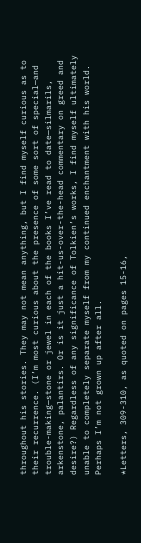throughout his stories. They may not mean anything, but I find myself curious as to their recurrence. (I’m most curious about the presence of some sort of special—and trouble-making—stone or jewel in each of the books I’ve read to date—silmarils, arkenstone, palantirs. Or is it just a hit-us-over-the-head commentary on greed and desire?) Regardless of any significance of Tolkien’s works, I find myself ultimately unable to completely separate myself from my continued enchantment with his world. Perhaps I’m not grown up after all.

*Letters, 309-310, as quoted on pages 15-16,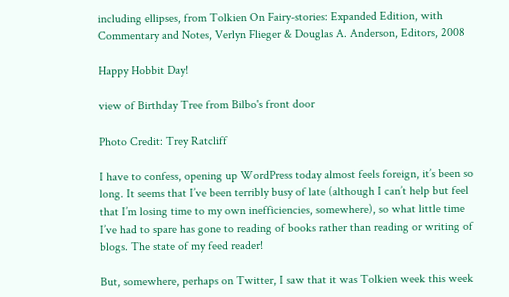including ellipses, from Tolkien On Fairy-stories: Expanded Edition, with Commentary and Notes, Verlyn Flieger & Douglas A. Anderson, Editors, 2008

Happy Hobbit Day!

view of Birthday Tree from Bilbo's front door

Photo Credit: Trey Ratcliff

I have to confess, opening up WordPress today almost feels foreign, it’s been so long. It seems that I’ve been terribly busy of late (although I can’t help but feel that I’m losing time to my own inefficiencies, somewhere), so what little time I’ve had to spare has gone to reading of books rather than reading or writing of blogs. The state of my feed reader!

But, somewhere, perhaps on Twitter, I saw that it was Tolkien week this week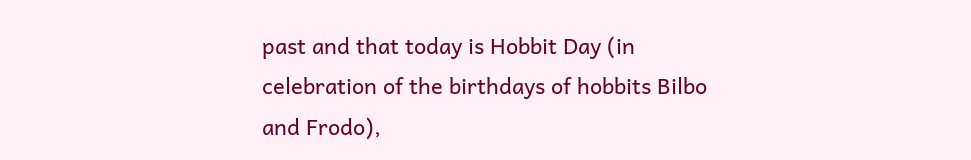past and that today is Hobbit Day (in celebration of the birthdays of hobbits Bilbo and Frodo),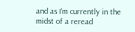and as I’m currently in the midst of a reread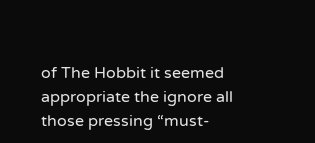of The Hobbit it seemed appropriate the ignore all those pressing “must-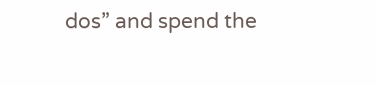dos” and spend the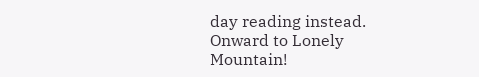day reading instead. Onward to Lonely Mountain!